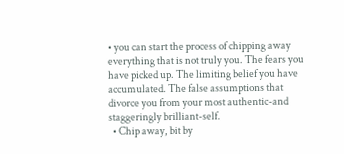• you can start the process of chipping away everything that is not truly you. The fears you have picked up. The limiting belief you have accumulated. The false assumptions that divorce you from your most authentic-and staggeringly brilliant-self.
  • Chip away, bit by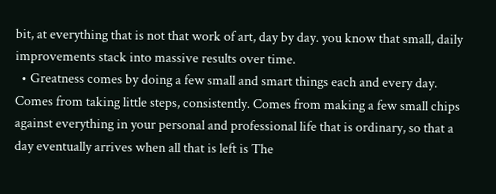bit, at everything that is not that work of art, day by day. you know that small, daily improvements stack into massive results over time.
  • Greatness comes by doing a few small and smart things each and every day. Comes from taking little steps, consistently. Comes from making a few small chips against everything in your personal and professional life that is ordinary, so that a day eventually arrives when all that is left is The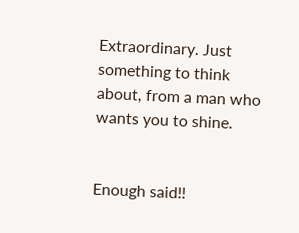Extraordinary. Just something to think about, from a man who wants you to shine.


Enough said!!